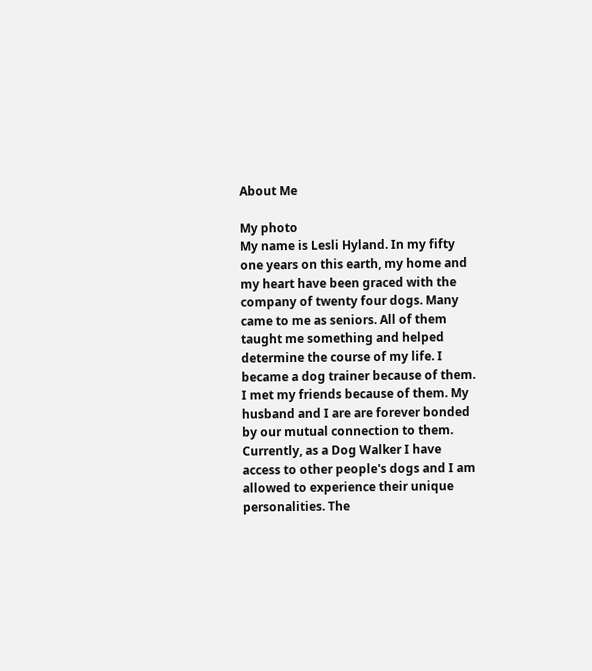About Me

My photo
My name is Lesli Hyland. In my fifty one years on this earth, my home and my heart have been graced with the company of twenty four dogs. Many came to me as seniors. All of them taught me something and helped determine the course of my life. I became a dog trainer because of them. I met my friends because of them. My husband and I are are forever bonded by our mutual connection to them. Currently, as a Dog Walker I have access to other people's dogs and I am allowed to experience their unique personalities. The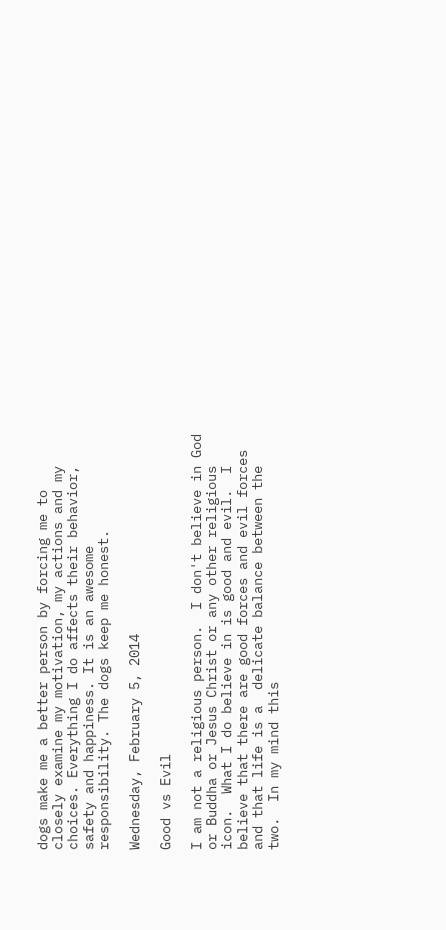dogs make me a better person by forcing me to closely examine my motivation, my actions and my choices. Everything I do affects their behavior, safety and happiness. It is an awesome responsibility. The dogs keep me honest.

Wednesday, February 5, 2014

Good vs Evil

I am not a religious person.  I don't believe in God or Buddha or Jesus Christ or any other religious icon.  What I do believe in is good and evil.  I believe that there are good forces and evil forces and that life is a  delicate balance between the two.  In my mind this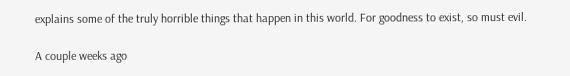explains some of the truly horrible things that happen in this world. For goodness to exist, so must evil.

A couple weeks ago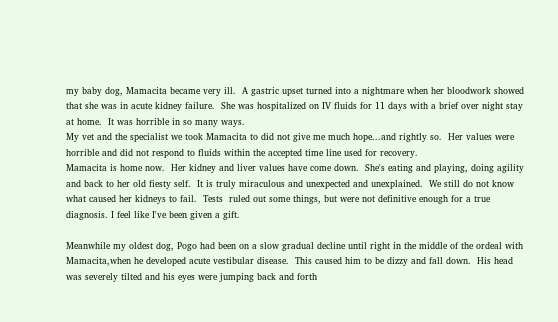my baby dog, Mamacita became very ill.  A gastric upset turned into a nightmare when her bloodwork showed that she was in acute kidney failure.  She was hospitalized on IV fluids for 11 days with a brief over night stay at home.  It was horrible in so many ways.
My vet and the specialist we took Mamacita to did not give me much hope...and rightly so.  Her values were horrible and did not respond to fluids within the accepted time line used for recovery.
Mamacita is home now.  Her kidney and liver values have come down.  She's eating and playing, doing agility and back to her old fiesty self.  It is truly miraculous and unexpected and unexplained.  We still do not know what caused her kidneys to fail.  Tests  ruled out some things, but were not definitive enough for a true diagnosis. I feel like I've been given a gift.

Meanwhile my oldest dog, Pogo had been on a slow gradual decline until right in the middle of the ordeal with Mamacita,when he developed acute vestibular disease.  This caused him to be dizzy and fall down.  His head was severely tilted and his eyes were jumping back and forth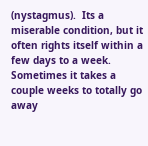(nystagmus).  Its a miserable condition, but it often rights itself within a few days to a week.  Sometimes it takes a couple weeks to totally go away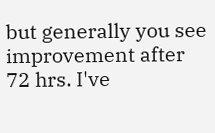but generally you see improvement after 72 hrs. I've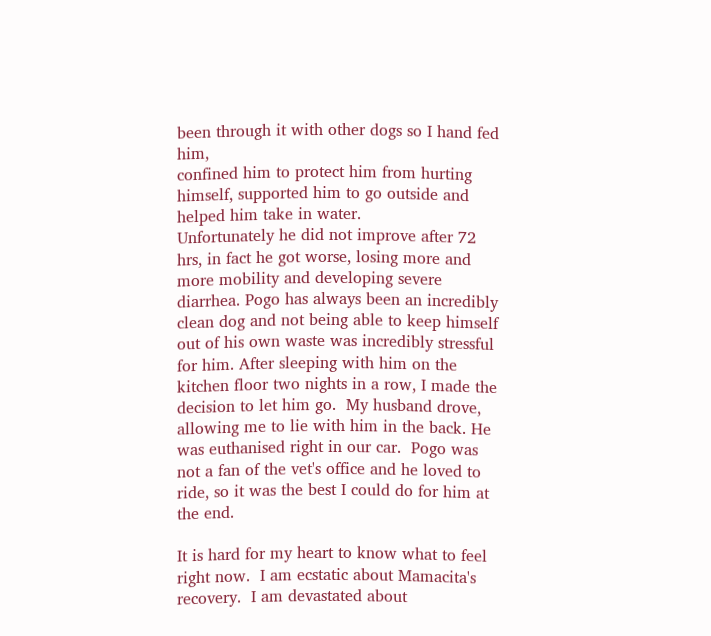been through it with other dogs so I hand fed him,
confined him to protect him from hurting himself, supported him to go outside and helped him take in water.
Unfortunately he did not improve after 72 hrs, in fact he got worse, losing more and more mobility and developing severe diarrhea. Pogo has always been an incredibly clean dog and not being able to keep himself out of his own waste was incredibly stressful for him. After sleeping with him on the kitchen floor two nights in a row, I made the decision to let him go.  My husband drove, allowing me to lie with him in the back. He was euthanised right in our car.  Pogo was not a fan of the vet's office and he loved to ride, so it was the best I could do for him at the end.

It is hard for my heart to know what to feel right now.  I am ecstatic about Mamacita's recovery.  I am devastated about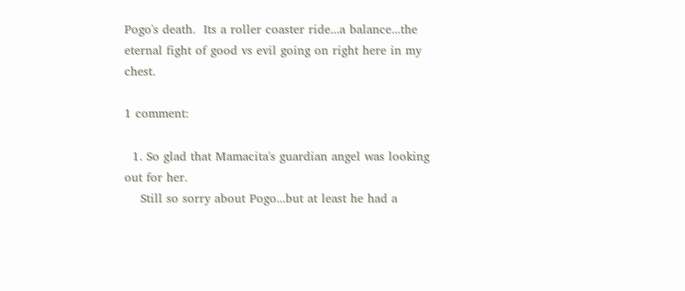Pogo's death.  Its a roller coaster ride...a balance...the eternal fight of good vs evil going on right here in my chest.

1 comment:

  1. So glad that Mamacita's guardian angel was looking out for her.
    Still so sorry about Pogo...but at least he had a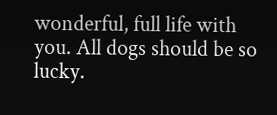wonderful, full life with you. All dogs should be so lucky.